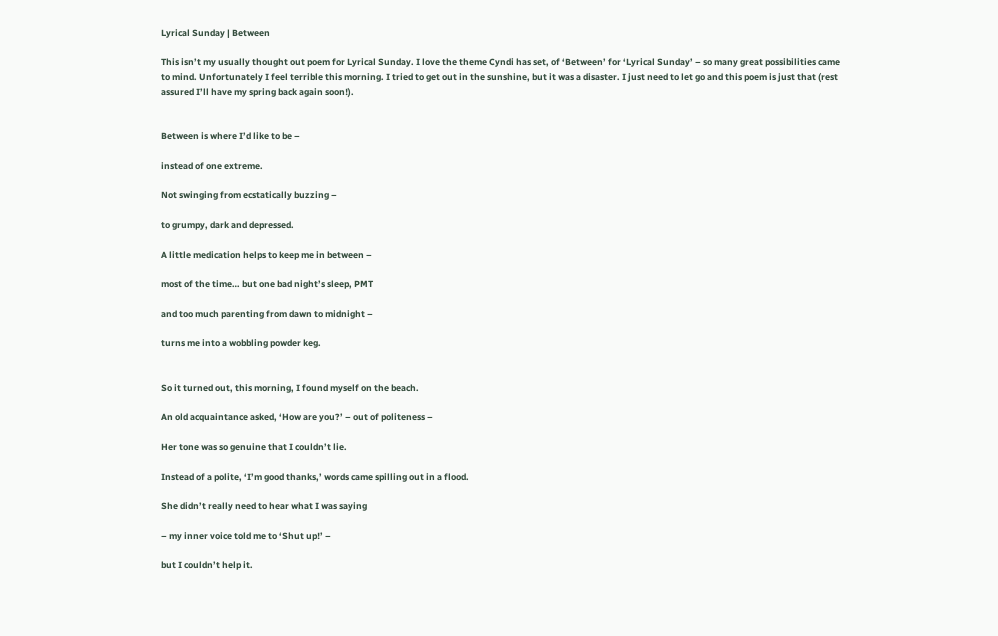Lyrical Sunday | Between

This isn’t my usually thought out poem for Lyrical Sunday. I love the theme Cyndi has set, of ‘Between’ for ‘Lyrical Sunday’ – so many great possibilities came to mind. Unfortunately I feel terrible this morning. I tried to get out in the sunshine, but it was a disaster. I just need to let go and this poem is just that (rest assured I’ll have my spring back again soon!).


Between is where I’d like to be –

instead of one extreme.

Not swinging from ecstatically buzzing –

to grumpy, dark and depressed.

A little medication helps to keep me in between –

most of the time… but one bad night’s sleep, PMT

and too much parenting from dawn to midnight –

turns me into a wobbling powder keg.


So it turned out, this morning, I found myself on the beach.

An old acquaintance asked, ‘How are you?’ – out of politeness –

Her tone was so genuine that I couldn’t lie.

Instead of a polite, ‘I’m good thanks,’ words came spilling out in a flood.

She didn’t really need to hear what I was saying

– my inner voice told me to ‘Shut up!’ –

but I couldn’t help it.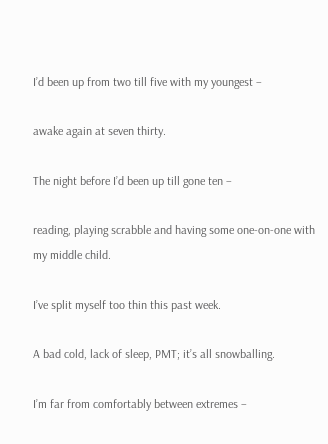I’d been up from two till five with my youngest –

awake again at seven thirty.

The night before I’d been up till gone ten –

reading, playing scrabble and having some one-on-one with my middle child.

I’ve split myself too thin this past week.

A bad cold, lack of sleep, PMT; it’s all snowballing.

I’m far from comfortably between extremes –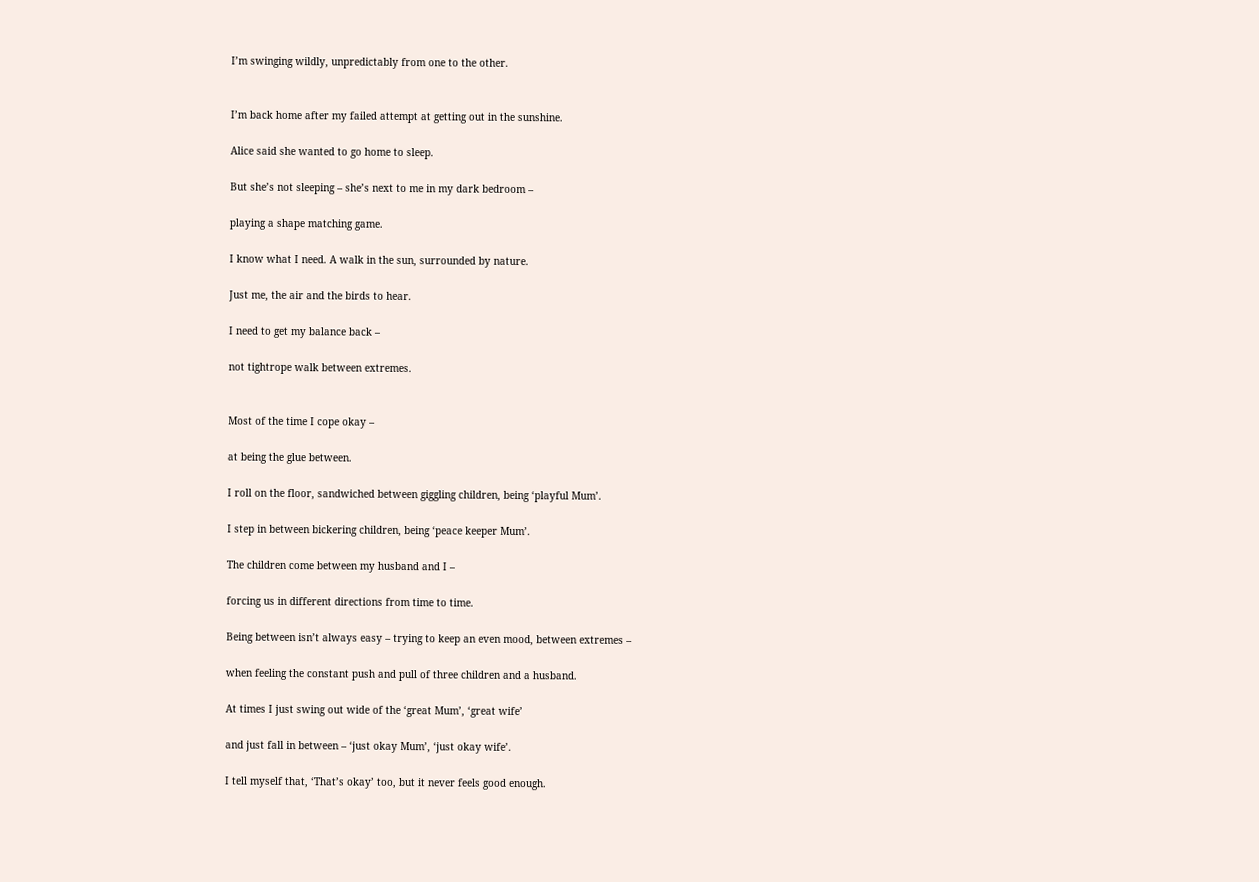I’m swinging wildly, unpredictably from one to the other.


I’m back home after my failed attempt at getting out in the sunshine.

Alice said she wanted to go home to sleep.

But she’s not sleeping – she’s next to me in my dark bedroom –

playing a shape matching game.

I know what I need. A walk in the sun, surrounded by nature.

Just me, the air and the birds to hear.

I need to get my balance back –

not tightrope walk between extremes.


Most of the time I cope okay –

at being the glue between.

I roll on the floor, sandwiched between giggling children, being ‘playful Mum’.

I step in between bickering children, being ‘peace keeper Mum’.

The children come between my husband and I –

forcing us in different directions from time to time.

Being between isn’t always easy – trying to keep an even mood, between extremes –

when feeling the constant push and pull of three children and a husband.

At times I just swing out wide of the ‘great Mum’, ‘great wife’

and just fall in between – ‘just okay Mum’, ‘just okay wife’.

I tell myself that, ‘That’s okay’ too, but it never feels good enough.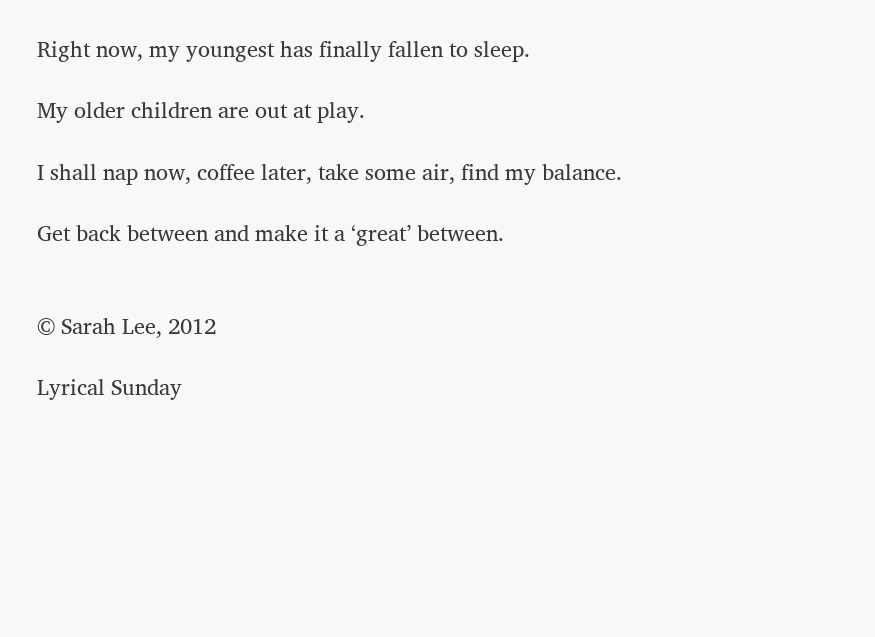Right now, my youngest has finally fallen to sleep.

My older children are out at play.

I shall nap now, coffee later, take some air, find my balance.

Get back between and make it a ‘great’ between.


© Sarah Lee, 2012

Lyrical Sunday